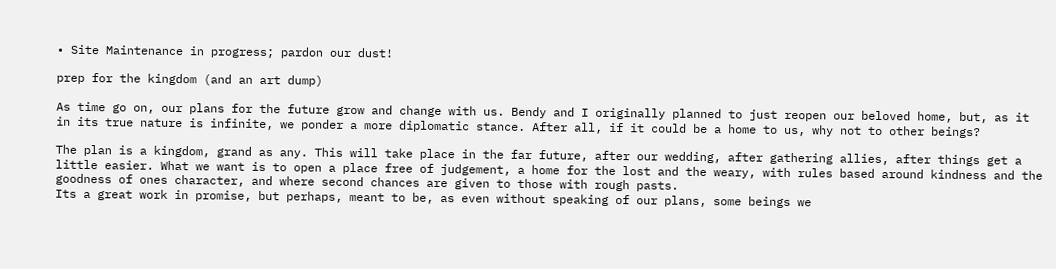• Site Maintenance in progress; pardon our dust!

prep for the kingdom (and an art dump)

As time go on, our plans for the future grow and change with us. Bendy and I originally planned to just reopen our beloved home, but, as it in its true nature is infinite, we ponder a more diplomatic stance. After all, if it could be a home to us, why not to other beings?

The plan is a kingdom, grand as any. This will take place in the far future, after our wedding, after gathering allies, after things get a little easier. What we want is to open a place free of judgement, a home for the lost and the weary, with rules based around kindness and the goodness of ones character, and where second chances are given to those with rough pasts.
Its a great work in promise, but perhaps, meant to be, as even without speaking of our plans, some beings we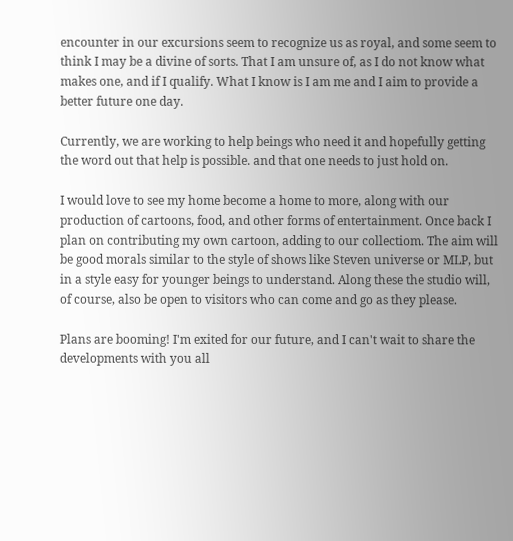encounter in our excursions seem to recognize us as royal, and some seem to think I may be a divine of sorts. That I am unsure of, as I do not know what makes one, and if I qualify. What I know is I am me and I aim to provide a better future one day.

Currently, we are working to help beings who need it and hopefully getting the word out that help is possible. and that one needs to just hold on.

I would love to see my home become a home to more, along with our production of cartoons, food, and other forms of entertainment. Once back I plan on contributing my own cartoon, adding to our collectiom. The aim will be good morals similar to the style of shows like Steven universe or MLP, but in a style easy for younger beings to understand. Along these the studio will, of course, also be open to visitors who can come and go as they please.

Plans are booming! I'm exited for our future, and I can't wait to share the developments with you all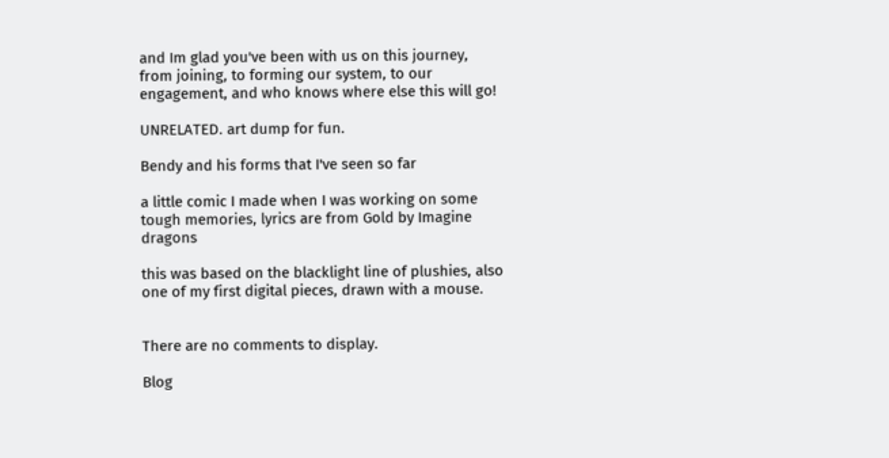and Im glad you've been with us on this journey, from joining, to forming our system, to our engagement, and who knows where else this will go!

UNRELATED. art dump for fun.

Bendy and his forms that I've seen so far

a little comic I made when I was working on some tough memories, lyrics are from Gold by Imagine dragons

this was based on the blacklight line of plushies, also one of my first digital pieces, drawn with a mouse.


There are no comments to display.

Blog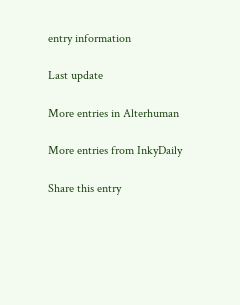entry information

Last update

More entries in Alterhuman

More entries from InkyDaily

Share this entry